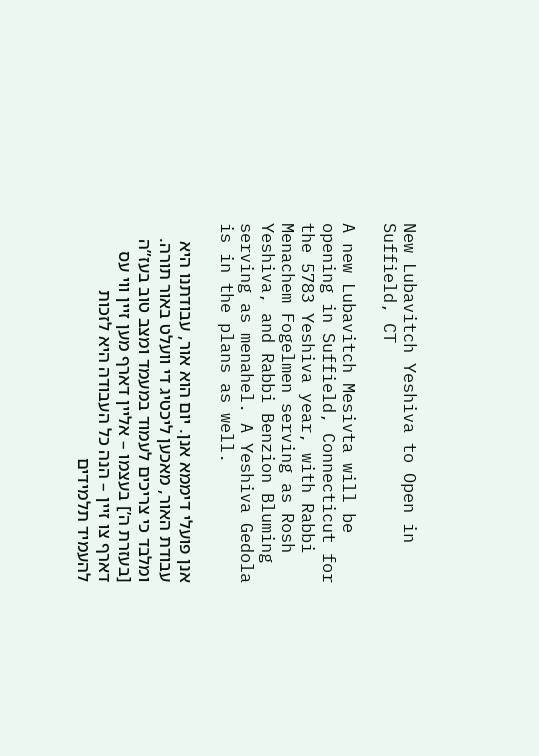New Lubavitch Yeshiva to Open in Suffield, CT

A new Lubavitch Mesivta will be opening in Suffield, Connecticut for the 5783 Yeshiva year, with Rabbi Menachem Fogelmen serving as Rosh Yeshiva, and Rabbi Benzion Bluming serving as menahel. A Yeshiva Gedola is in the plans as well.

אנן פועלי דיממא אנן. יום הוא אור, עבודתנו היא עבודת האור, מאכען ליכטיג די וועלט באור תורה. ומלבד כי צריכים לעמוד במעמד ומצב טוב בעז”ה [בעזרת ה’] בעצמו – אליין דארף מען זיין ווי עס דארף צו זיין – הנה כל העבודה היא לזכות להעמיד תלמידים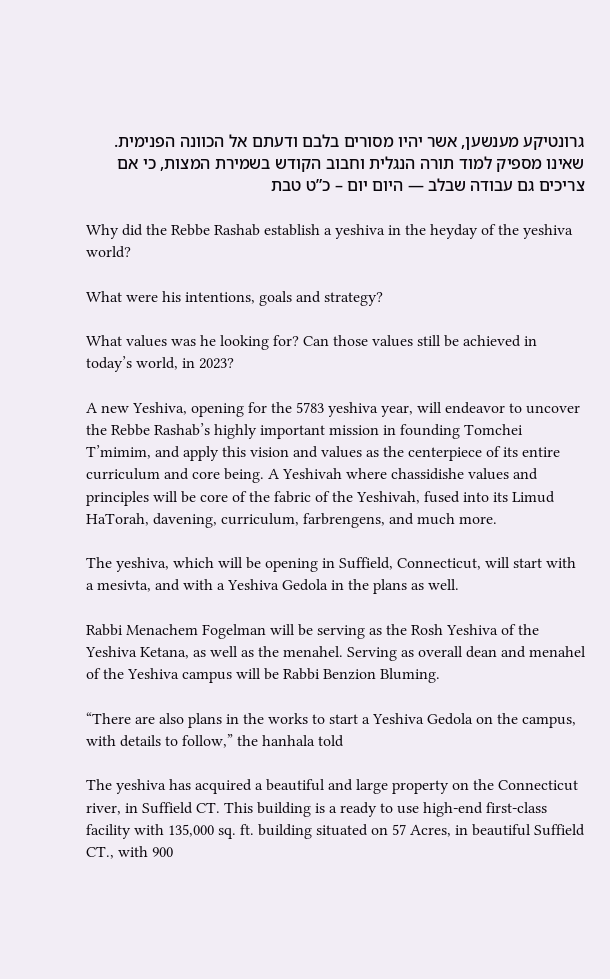גרונטיקע מענשען, אשר יהיו מסורים בלבם ודעתם אל הכוונה הפנימית. שאינו מספיק למוד תורה הנגלית וחבוב הקודש בשמירת המצות, כי אם צריכים גם עבודה שבלב — היום יום – כ”ט טבת

Why did the Rebbe Rashab establish a yeshiva in the heyday of the yeshiva world?

What were his intentions, goals and strategy?

What values was he looking for? Can those values still be achieved in today’s world, in 2023?

A new Yeshiva, opening for the 5783 yeshiva year, will endeavor to uncover the Rebbe Rashab’s highly important mission in founding Tomchei T’mimim, and apply this vision and values as the centerpiece of its entire curriculum and core being. A Yeshivah where chassidishe values and principles will be core of the fabric of the Yeshivah, fused into its Limud HaTorah, davening, curriculum, farbrengens, and much more.

The yeshiva, which will be opening in Suffield, Connecticut, will start with a mesivta, and with a Yeshiva Gedola in the plans as well.

Rabbi Menachem Fogelman will be serving as the Rosh Yeshiva of the Yeshiva Ketana, as well as the menahel. Serving as overall dean and menahel of the Yeshiva campus will be Rabbi Benzion Bluming.

“There are also plans in the works to start a Yeshiva Gedola on the campus, with details to follow,” the hanhala told

The yeshiva has acquired a beautiful and large property on the Connecticut river, in Suffield CT. This building is a ready to use high-end first-class facility with 135,000 sq. ft. building situated on 57 Acres, in beautiful Suffield CT., with 900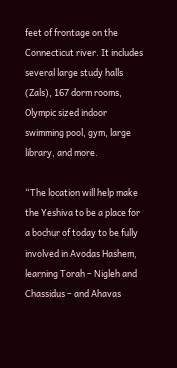feet of frontage on the Connecticut river. It includes several large study halls (Zals), 167 dorm rooms, Olympic sized indoor swimming pool, gym, large library, and more.

“The location will help make the Yeshiva to be a place for a bochur of today to be fully involved in Avodas Hashem, learning Torah – Nigleh and Chassidus – and Ahavas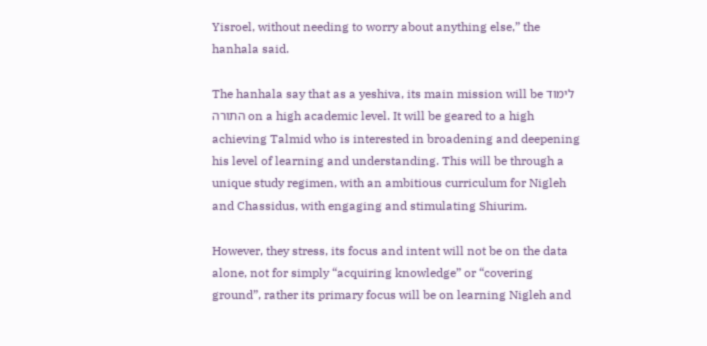Yisroel, without needing to worry about anything else,” the hanhala said.

The hanhala say that as a yeshiva, its main mission will be לימוד התורה on a high academic level. It will be geared to a high achieving Talmid who is interested in broadening and deepening his level of learning and understanding. This will be through a unique study regimen, with an ambitious curriculum for Nigleh and Chassidus, with engaging and stimulating Shiurim.

However, they stress, its focus and intent will not be on the data alone, not for simply “acquiring knowledge” or “covering ground”, rather its primary focus will be on learning Nigleh and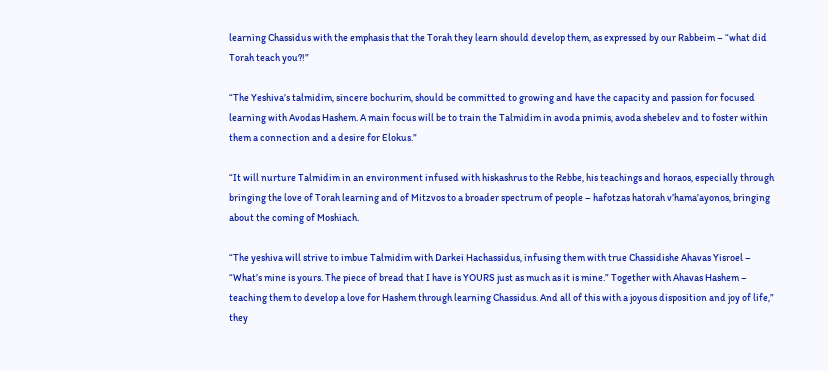learning Chassidus with the emphasis that the Torah they learn should develop them, as expressed by our Rabbeim – “what did Torah teach you?!”

“The Yeshiva’s talmidim, sincere bochurim, should be committed to growing and have the capacity and passion for focused learning with Avodas Hashem. A main focus will be to train the Talmidim in avoda pnimis, avoda shebelev and to foster within them a connection and a desire for Elokus.”

“It will nurture Talmidim in an environment infused with hiskashrus to the Rebbe, his teachings and horaos, especially through bringing the love of Torah learning and of Mitzvos to a broader spectrum of people – hafotzas hatorah v’hama’ayonos, bringing about the coming of Moshiach.

“The yeshiva will strive to imbue Talmidim with Darkei Hachassidus, infusing them with true Chassidishe Ahavas Yisroel – “What’s mine is yours. The piece of bread that I have is YOURS just as much as it is mine.” Together with Ahavas Hashem – teaching them to develop a love for Hashem through learning Chassidus. And all of this with a joyous disposition and joy of life,” they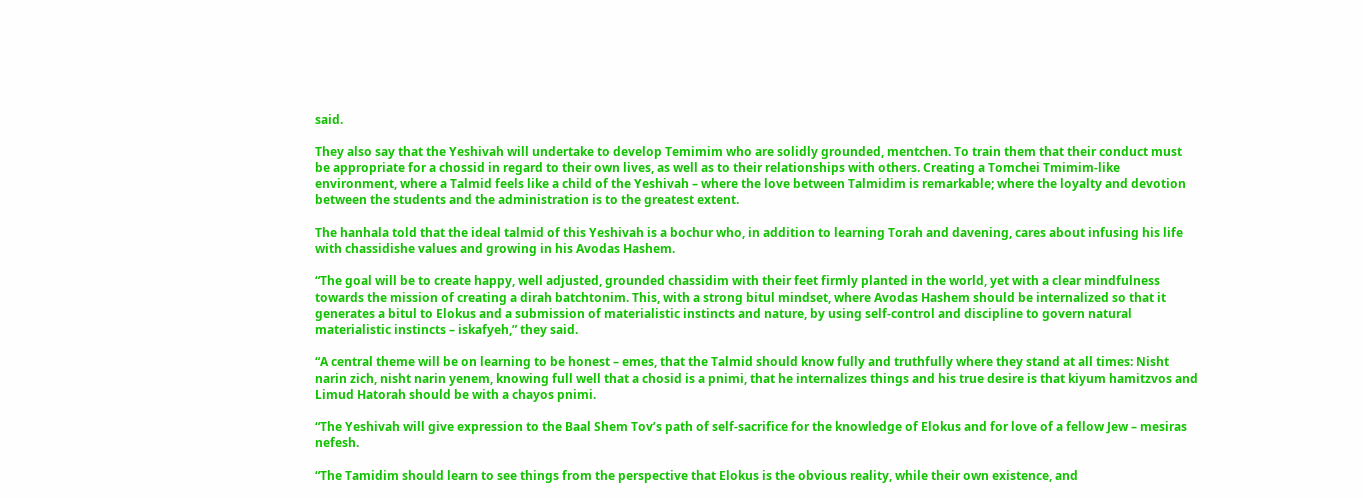said.

They also say that the Yeshivah will undertake to develop Temimim who are solidly grounded, mentchen. To train them that their conduct must be appropriate for a chossid in regard to their own lives, as well as to their relationships with others. Creating a Tomchei Tmimim‑like environment, where a Talmid feels like a child of the Yeshivah – where the love between Talmidim is remarkable; where the loyalty and devotion between the students and the administration is to the greatest extent.

The hanhala told that the ideal talmid of this Yeshivah is a bochur who, in addition to learning Torah and davening, cares about infusing his life with chassidishe values and growing in his Avodas Hashem.

“The goal will be to create happy, well adjusted, grounded chassidim with their feet firmly planted in the world, yet with a clear mindfulness towards the mission of creating a dirah batchtonim. This, with a strong bitul mindset, where Avodas Hashem should be internalized so that it generates a bitul to Elokus and a submission of materialistic instincts and nature, by using self-control and discipline to govern natural materialistic instincts – iskafyeh,” they said.

“A central theme will be on learning to be honest – emes, that the Talmid should know fully and truthfully where they stand at all times: Nisht narin zich, nisht narin yenem, knowing full well that a chosid is a pnimi, that he internalizes things and his true desire is that kiyum hamitzvos and Limud Hatorah should be with a chayos pnimi.

“The Yeshivah will give expression to the Baal Shem Tov’s path of self-sacrifice for the knowledge of Elokus and for love of a fellow Jew – mesiras nefesh.

“The Tamidim should learn to see things from the perspective that Elokus is the obvious reality, while their own existence, and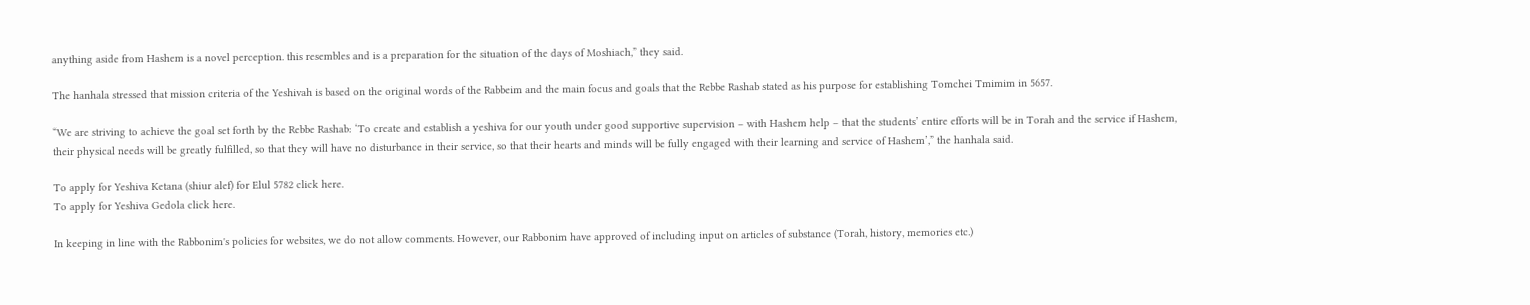anything aside from Hashem is a novel perception. this resembles and is a preparation for the situation of the days of Moshiach,” they said.

The hanhala stressed that mission criteria of the Yeshivah is based on the original words of the Rabbeim and the main focus and goals that the Rebbe Rashab stated as his purpose for establishing Tomchei Tmimim in 5657.

“We are striving to achieve the goal set forth by the Rebbe Rashab: ‘To create and establish a yeshiva for our youth under good supportive supervision – with Hashem help – that the students’ entire efforts will be in Torah and the service if Hashem, their physical needs will be greatly fulfilled, so that they will have no disturbance in their service, so that their hearts and minds will be fully engaged with their learning and service of Hashem’,” the hanhala said.

To apply for Yeshiva Ketana (shiur alef) for Elul 5782 click here.
To apply for Yeshiva Gedola click here.

In keeping in line with the Rabbonim's policies for websites, we do not allow comments. However, our Rabbonim have approved of including input on articles of substance (Torah, history, memories etc.)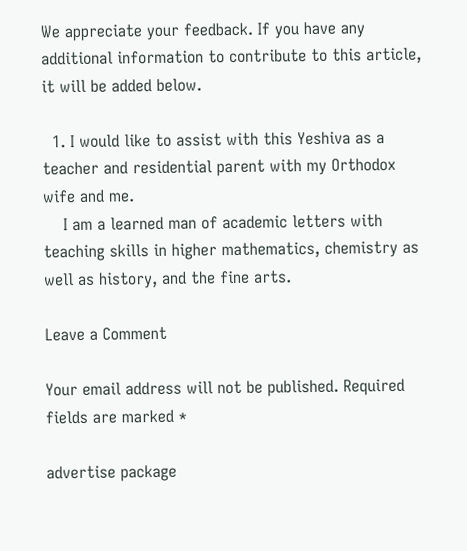We appreciate your feedback. If you have any additional information to contribute to this article, it will be added below.

  1. I would like to assist with this Yeshiva as a teacher and residential parent with my Orthodox wife and me.
    I am a learned man of academic letters with teaching skills in higher mathematics, chemistry as well as history, and the fine arts.

Leave a Comment

Your email address will not be published. Required fields are marked *

advertise package